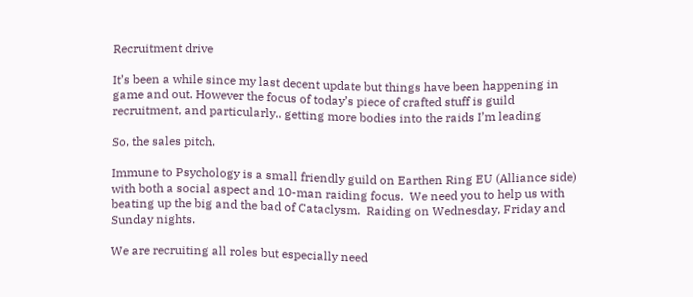Recruitment drive

It’s been a while since my last decent update but things have been happening in game and out. However the focus of today’s piece of crafted stuff is guild recruitment, and particularly.. getting more bodies into the raids I’m leading

So, the sales pitch.

Immune to Psychology is a small friendly guild on Earthen Ring EU (Alliance side) with both a social aspect and 10-man raiding focus.  We need you to help us with beating up the big and the bad of Cataclysm.  Raiding on Wednesday, Friday and Sunday nights.

We are recruiting all roles but especially need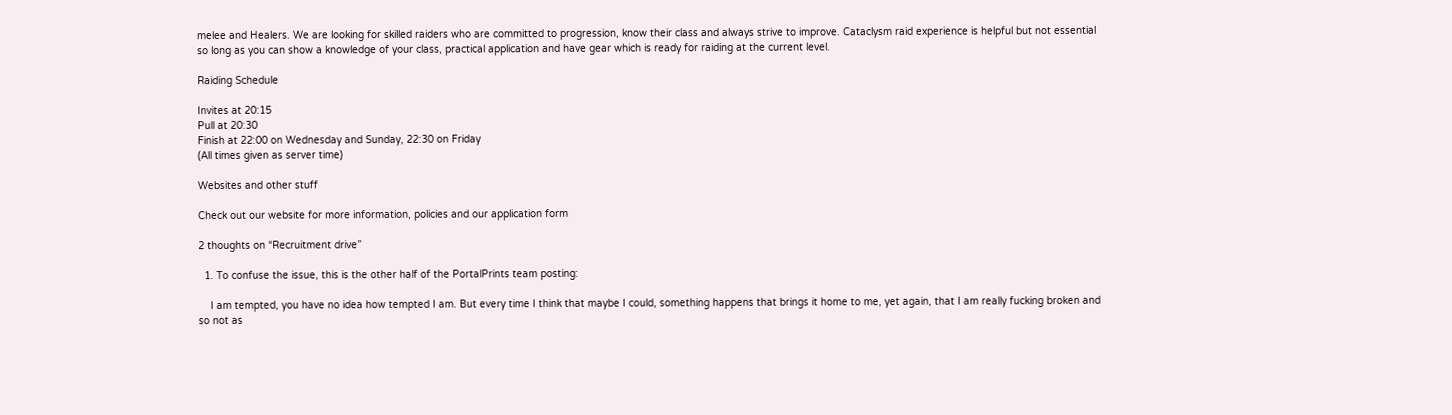melee and Healers. We are looking for skilled raiders who are committed to progression, know their class and always strive to improve. Cataclysm raid experience is helpful but not essential so long as you can show a knowledge of your class, practical application and have gear which is ready for raiding at the current level.

Raiding Schedule

Invites at 20:15
Pull at 20:30
Finish at 22:00 on Wednesday and Sunday, 22:30 on Friday
(All times given as server time)

Websites and other stuff

Check out our website for more information, policies and our application form

2 thoughts on “Recruitment drive”

  1. To confuse the issue, this is the other half of the PortalPrints team posting:

    I am tempted, you have no idea how tempted I am. But every time I think that maybe I could, something happens that brings it home to me, yet again, that I am really fucking broken and so not as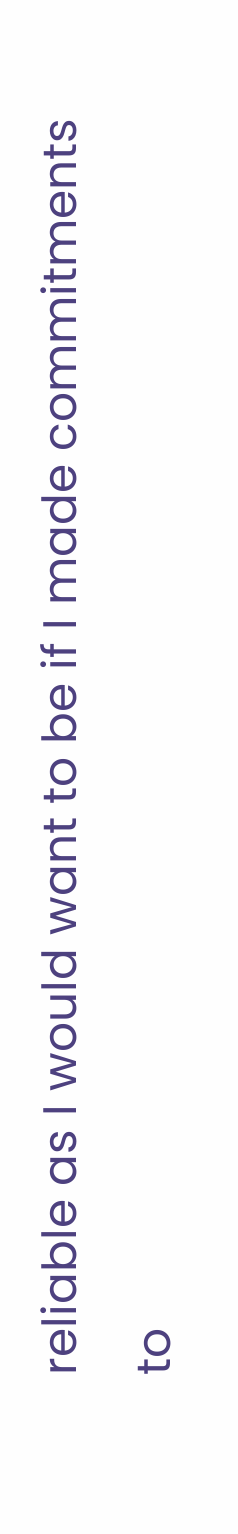reliable as I would want to be if I made commitments to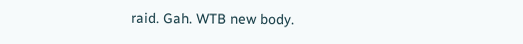raid. Gah. WTB new body.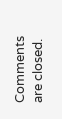Comments are closed.